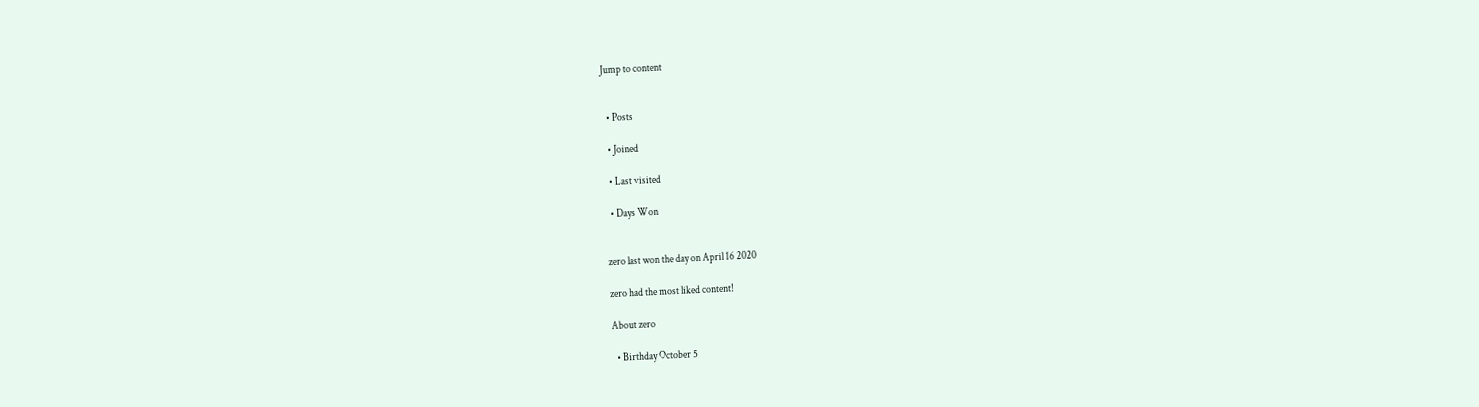Jump to content


  • Posts

  • Joined

  • Last visited

  • Days Won


zero last won the day on April 16 2020

zero had the most liked content!

About zero

  • Birthday October 5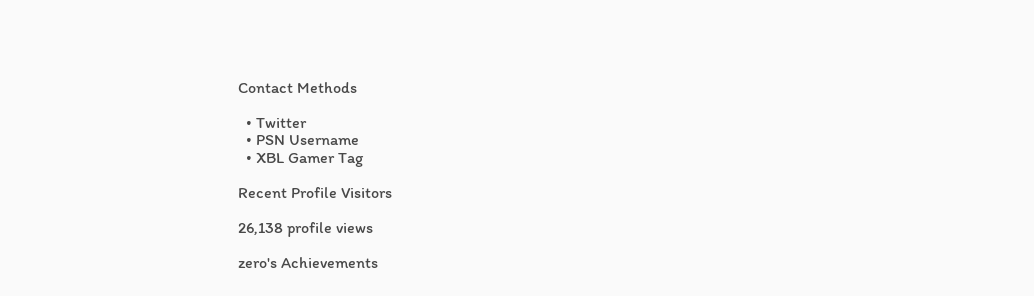Contact Methods

  • Twitter
  • PSN Username
  • XBL Gamer Tag

Recent Profile Visitors

26,138 profile views

zero's Achievements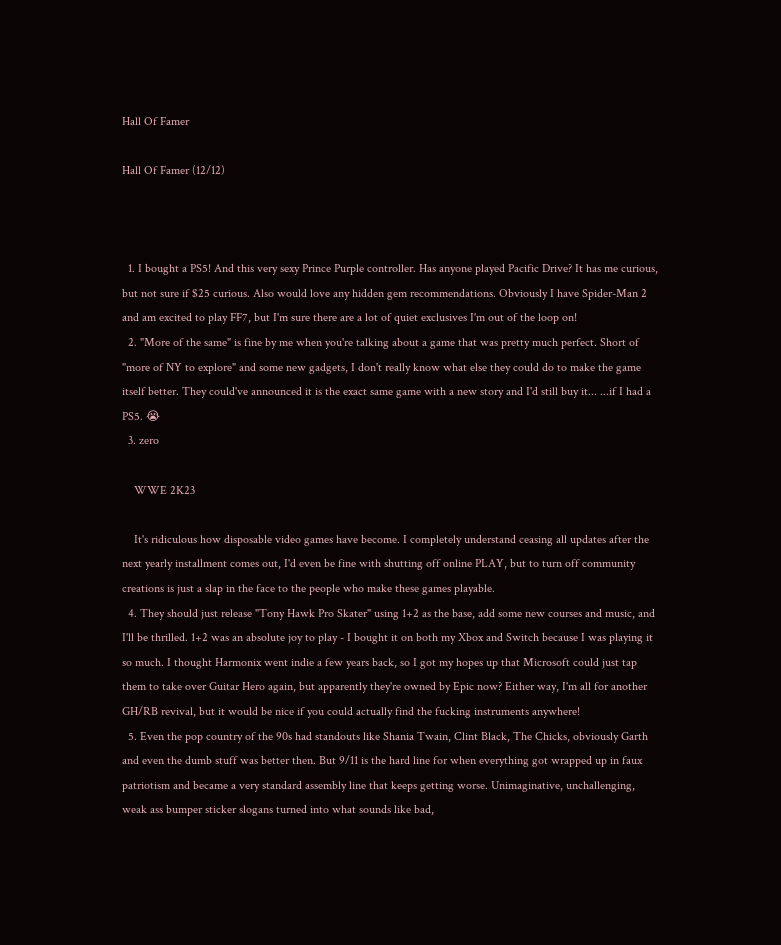Hall Of Famer

Hall Of Famer (12/12)



  1. I bought a PS5! And this very sexy Prince Purple controller. Has anyone played Pacific Drive? It has me curious, but not sure if $25 curious. Also would love any hidden gem recommendations. Obviously I have Spider-Man 2 and am excited to play FF7, but I'm sure there are a lot of quiet exclusives I'm out of the loop on!
  2. "More of the same" is fine by me when you're talking about a game that was pretty much perfect. Short of "more of NY to explore" and some new gadgets, I don't really know what else they could do to make the game itself better. They could've announced it is the exact same game with a new story and I'd still buy it... ...if I had a PS5. 😭
  3. zero

    WWE 2K23

    It's ridiculous how disposable video games have become. I completely understand ceasing all updates after the next yearly installment comes out, I'd even be fine with shutting off online PLAY, but to turn off community creations is just a slap in the face to the people who make these games playable.
  4. They should just release "Tony Hawk Pro Skater" using 1+2 as the base, add some new courses and music, and I'll be thrilled. 1+2 was an absolute joy to play - I bought it on both my Xbox and Switch because I was playing it so much. I thought Harmonix went indie a few years back, so I got my hopes up that Microsoft could just tap them to take over Guitar Hero again, but apparently they're owned by Epic now? Either way, I'm all for another GH/RB revival, but it would be nice if you could actually find the fucking instruments anywhere!
  5. Even the pop country of the 90s had standouts like Shania Twain, Clint Black, The Chicks, obviously Garth and even the dumb stuff was better then. But 9/11 is the hard line for when everything got wrapped up in faux patriotism and became a very standard assembly line that keeps getting worse. Unimaginative, unchallenging, weak ass bumper sticker slogans turned into what sounds like bad,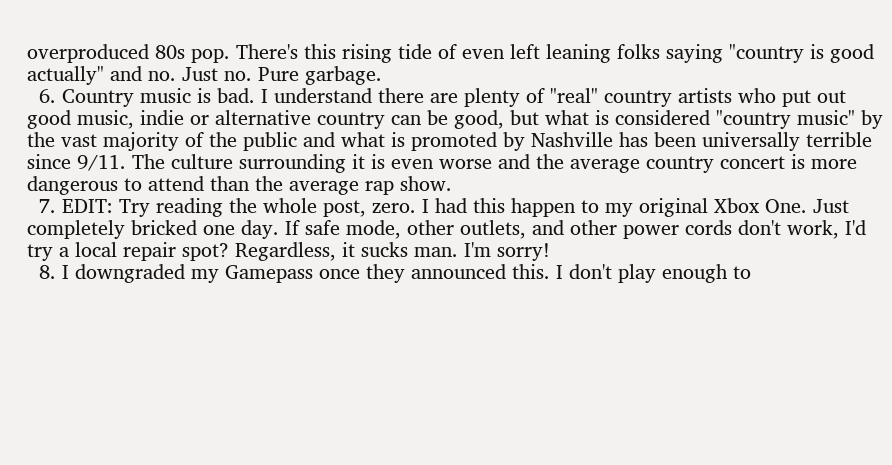overproduced 80s pop. There's this rising tide of even left leaning folks saying "country is good actually" and no. Just no. Pure garbage.
  6. Country music is bad. I understand there are plenty of "real" country artists who put out good music, indie or alternative country can be good, but what is considered "country music" by the vast majority of the public and what is promoted by Nashville has been universally terrible since 9/11. The culture surrounding it is even worse and the average country concert is more dangerous to attend than the average rap show.
  7. EDIT: Try reading the whole post, zero. I had this happen to my original Xbox One. Just completely bricked one day. If safe mode, other outlets, and other power cords don't work, I'd try a local repair spot? Regardless, it sucks man. I'm sorry!
  8. I downgraded my Gamepass once they announced this. I don't play enough to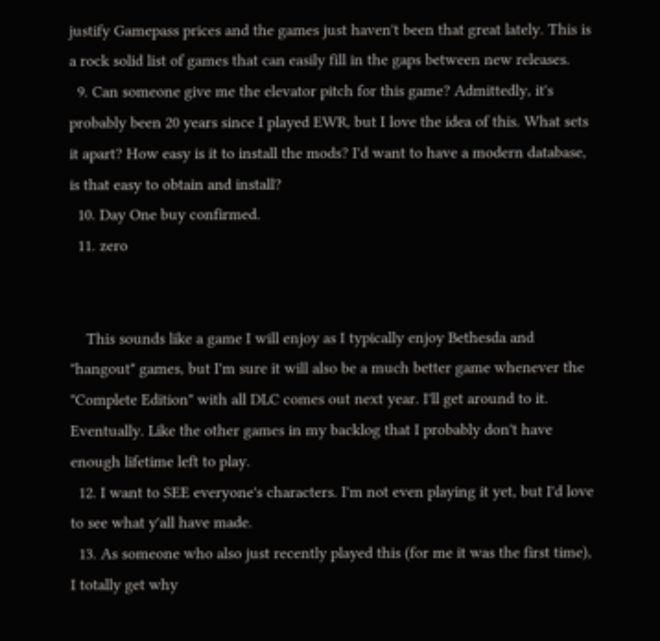justify Gamepass prices and the games just haven't been that great lately. This is a rock solid list of games that can easily fill in the gaps between new releases.
  9. Can someone give me the elevator pitch for this game? Admittedly, it's probably been 20 years since I played EWR, but I love the idea of this. What sets it apart? How easy is it to install the mods? I'd want to have a modern database, is that easy to obtain and install?
  10. Day One buy confirmed.
  11. zero


    This sounds like a game I will enjoy as I typically enjoy Bethesda and "hangout" games, but I'm sure it will also be a much better game whenever the "Complete Edition" with all DLC comes out next year. I'll get around to it. Eventually. Like the other games in my backlog that I probably don't have enough lifetime left to play.
  12. I want to SEE everyone's characters. I'm not even playing it yet, but I'd love to see what y'all have made.
  13. As someone who also just recently played this (for me it was the first time), I totally get why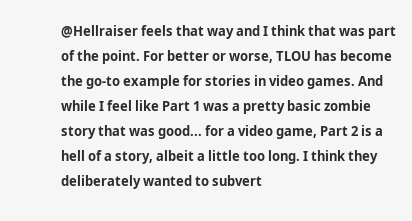@Hellraiser feels that way and I think that was part of the point. For better or worse, TLOU has become the go-to example for stories in video games. And while I feel like Part 1 was a pretty basic zombie story that was good... for a video game, Part 2 is a hell of a story, albeit a little too long. I think they deliberately wanted to subvert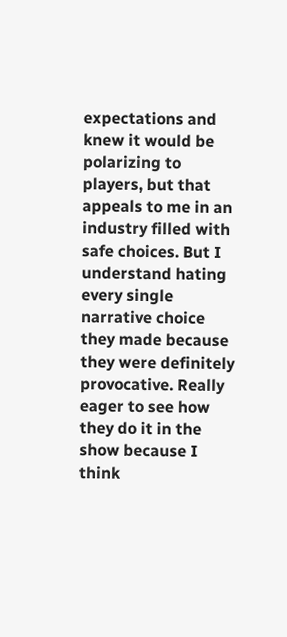expectations and knew it would be polarizing to players, but that appeals to me in an industry filled with safe choices. But I understand hating every single narrative choice they made because they were definitely provocative. Really eager to see how they do it in the show because I think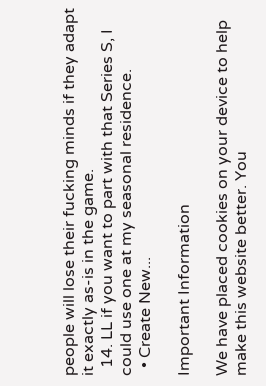people will lose their fucking minds if they adapt it exactly as-is in the game.
  14. LL if you want to part with that Series S, I could use one at my seasonal residence.
  • Create New...

Important Information

We have placed cookies on your device to help make this website better. You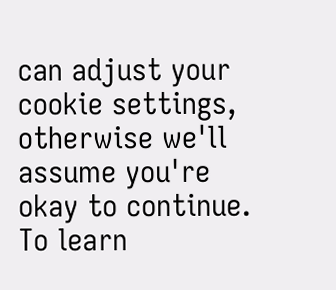can adjust your cookie settings, otherwise we'll assume you're okay to continue. To learn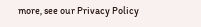more, see our Privacy Policy